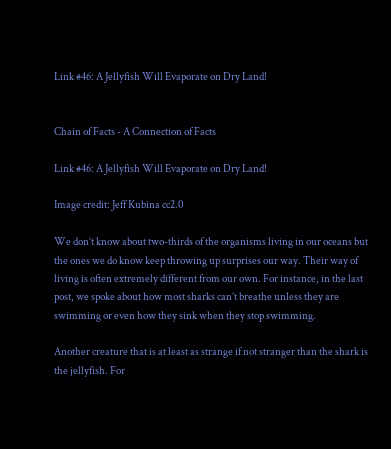Link #46: A Jellyfish Will Evaporate on Dry Land!


Chain of Facts - A Connection of Facts

Link #46: A Jellyfish Will Evaporate on Dry Land!

Image credit: Jeff Kubina cc2.0

We don’t know about two-thirds of the organisms living in our oceans but the ones we do know keep throwing up surprises our way. Their way of living is often extremely different from our own. For instance, in the last post, we spoke about how most sharks can’t breathe unless they are swimming or even how they sink when they stop swimming.

Another creature that is at least as strange if not stranger than the shark is the jellyfish. For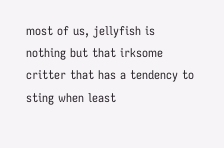most of us, jellyfish is nothing but that irksome critter that has a tendency to sting when least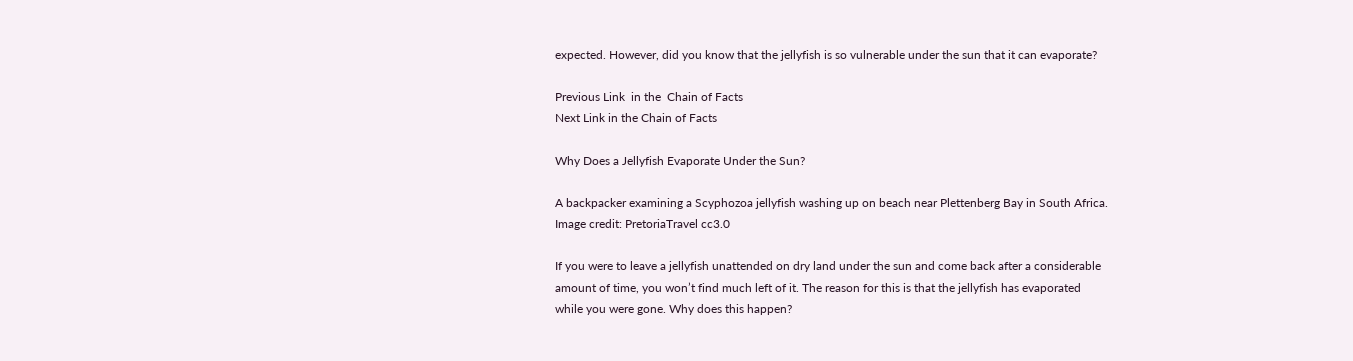expected. However, did you know that the jellyfish is so vulnerable under the sun that it can evaporate?

Previous Link  in the  Chain of Facts
Next Link in the Chain of Facts

Why Does a Jellyfish Evaporate Under the Sun?

A backpacker examining a Scyphozoa jellyfish washing up on beach near Plettenberg Bay in South Africa. Image credit: PretoriaTravel cc3.0

If you were to leave a jellyfish unattended on dry land under the sun and come back after a considerable amount of time, you won’t find much left of it. The reason for this is that the jellyfish has evaporated while you were gone. Why does this happen?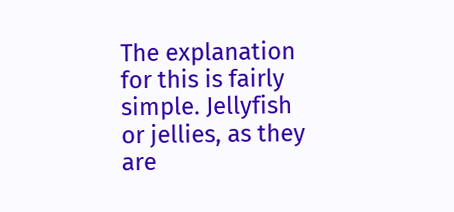The explanation for this is fairly simple. Jellyfish or jellies, as they are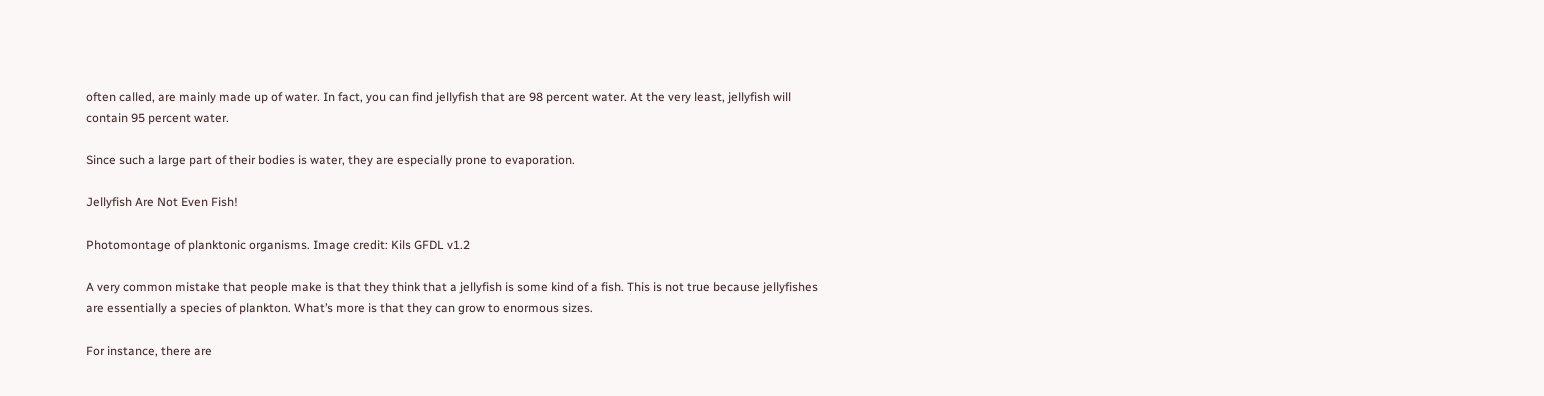often called, are mainly made up of water. In fact, you can find jellyfish that are 98 percent water. At the very least, jellyfish will contain 95 percent water.

Since such a large part of their bodies is water, they are especially prone to evaporation.

Jellyfish Are Not Even Fish!

Photomontage of planktonic organisms. Image credit: Kils GFDL v1.2

A very common mistake that people make is that they think that a jellyfish is some kind of a fish. This is not true because jellyfishes are essentially a species of plankton. What’s more is that they can grow to enormous sizes.

For instance, there are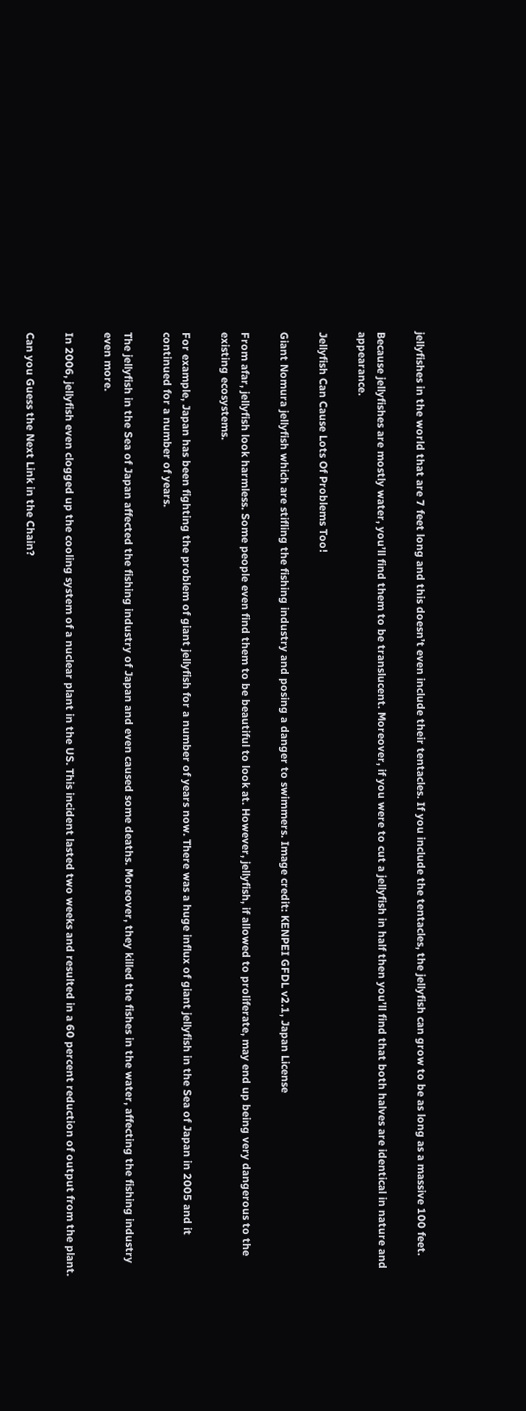jellyfishes in the world that are 7 feet long and this doesn’t even include their tentacles. If you include the tentacles, the jellyfish can grow to be as long as a massive 100 feet.

Because jellyfishes are mostly water, you’ll find them to be translucent. Moreover, if you were to cut a jellyfish in half then you’ll find that both halves are identical in nature and appearance.

Jellyfish Can Cause Lots Of Problems Too!

Giant Nomura jellyfish which are stifling the fishing industry and posing a danger to swimmers. Image credit: KENPEI GFDL v2.1, Japan License

From afar, jellyfish look harmless. Some people even find them to be beautiful to look at. However, jellyfish, if allowed to proliferate, may end up being very dangerous to the existing ecosystems.

For example, Japan has been fighting the problem of giant jellyfish for a number of years now. There was a huge influx of giant jellyfish in the Sea of Japan in 2005 and it continued for a number of years.

The jellyfish in the Sea of Japan affected the fishing industry of Japan and even caused some deaths. Moreover, they killed the fishes in the water, affecting the fishing industry even more.

In 2006, jellyfish even clogged up the cooling system of a nuclear plant in the US. This incident lasted two weeks and resulted in a 60 percent reduction of output from the plant.

Can you Guess the Next Link in the Chain?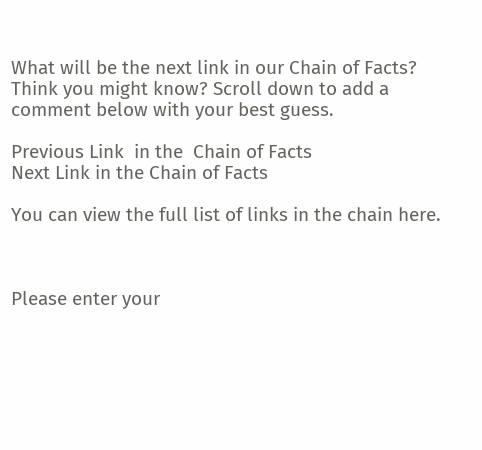What will be the next link in our Chain of Facts? Think you might know? Scroll down to add a comment below with your best guess.

Previous Link  in the  Chain of Facts
Next Link in the Chain of Facts

You can view the full list of links in the chain here.



Please enter your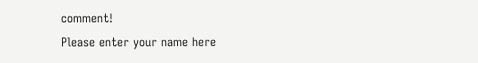comment!
Please enter your name here